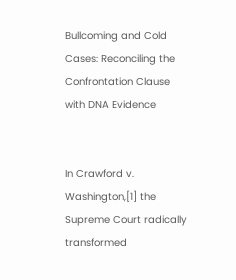Bullcoming and Cold Cases: Reconciling the Confrontation Clause with DNA Evidence


In Crawford v. Washington,[1] the Supreme Court radically transformed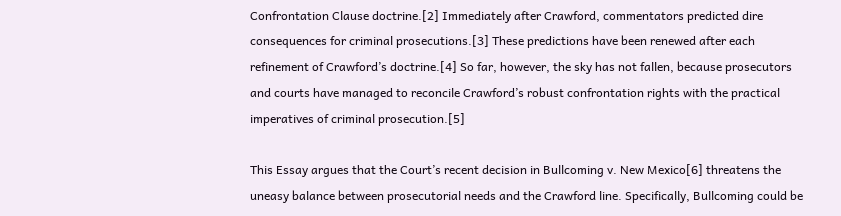Confrontation Clause doctrine.[2] Immediately after Crawford, commentators predicted dire consequences for criminal prosecutions.[3] These predictions have been renewed after each refinement of Crawford’s doctrine.[4] So far, however, the sky has not fallen, because prosecutors and courts have managed to reconcile Crawford’s robust confrontation rights with the practical imperatives of criminal prosecution.[5]

This Essay argues that the Court’s recent decision in Bullcoming v. New Mexico[6] threatens the uneasy balance between prosecutorial needs and the Crawford line. Specifically, Bullcoming could be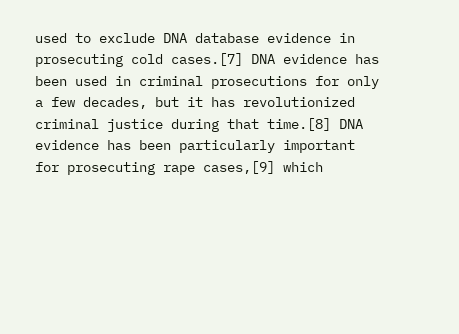used to exclude DNA database evidence in prosecuting cold cases.[7] DNA evidence has been used in criminal prosecutions for only a few decades, but it has revolutionized criminal justice during that time.[8] DNA evidence has been particularly important for prosecuting rape cases,[9] which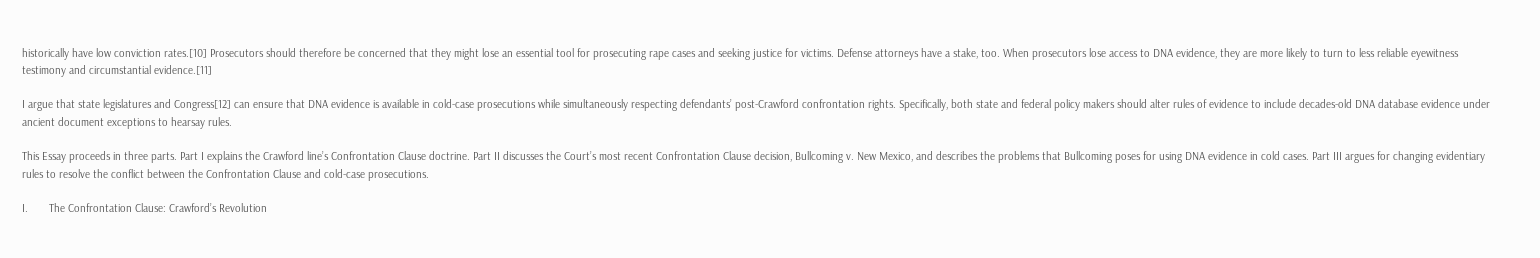historically have low conviction rates.[10] Prosecutors should therefore be concerned that they might lose an essential tool for prosecuting rape cases and seeking justice for victims. Defense attorneys have a stake, too. When prosecutors lose access to DNA evidence, they are more likely to turn to less reliable eyewitness testimony and circumstantial evidence.[11]

I argue that state legislatures and Congress[12] can ensure that DNA evidence is available in cold-case prosecutions while simultaneously respecting defendants’ post-Crawford confrontation rights. Specifically, both state and federal policy makers should alter rules of evidence to include decades-old DNA database evidence under ancient document exceptions to hearsay rules.

This Essay proceeds in three parts. Part I explains the Crawford line’s Confrontation Clause doctrine. Part II discusses the Court’s most recent Confrontation Clause decision, Bullcoming v. New Mexico, and describes the problems that Bullcoming poses for using DNA evidence in cold cases. Part III argues for changing evidentiary rules to resolve the conflict between the Confrontation Clause and cold-case prosecutions.

I.       The Confrontation Clause: Crawford’s Revolution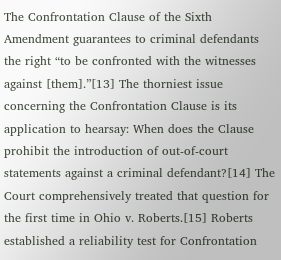The Confrontation Clause of the Sixth Amendment guarantees to criminal defendants the right “to be confronted with the witnesses against [them].”[13] The thorniest issue concerning the Confrontation Clause is its application to hearsay: When does the Clause prohibit the introduction of out-of-court statements against a criminal defendant?[14] The Court comprehensively treated that question for the first time in Ohio v. Roberts.[15] Roberts established a reliability test for Confrontation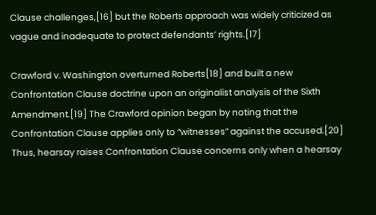Clause challenges,[16] but the Roberts approach was widely criticized as vague and inadequate to protect defendants’ rights.[17]

Crawford v. Washington overturned Roberts[18] and built a new Confrontation Clause doctrine upon an originalist analysis of the Sixth Amendment.[19] The Crawford opinion began by noting that the Confrontation Clause applies only to “witnesses” against the accused.[20] Thus, hearsay raises Confrontation Clause concerns only when a hearsay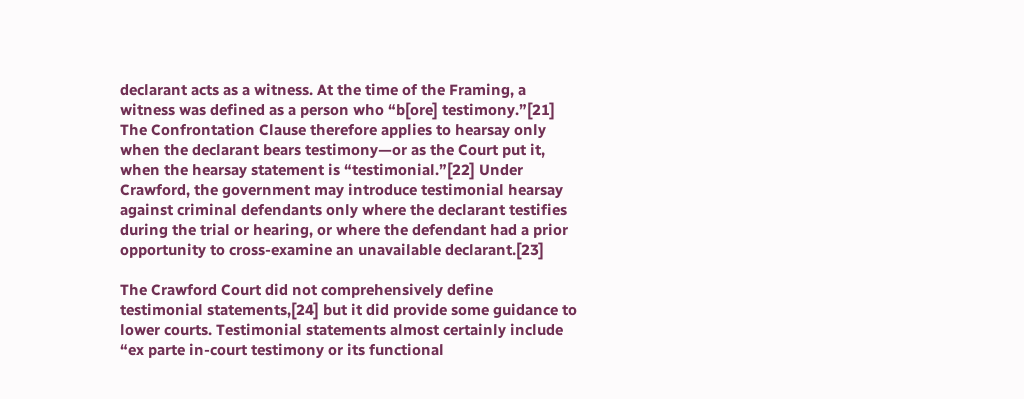declarant acts as a witness. At the time of the Framing, a witness was defined as a person who “b[ore] testimony.”[21] The Confrontation Clause therefore applies to hearsay only when the declarant bears testimony—or as the Court put it, when the hearsay statement is “testimonial.”[22] Under Crawford, the government may introduce testimonial hearsay against criminal defendants only where the declarant testifies during the trial or hearing, or where the defendant had a prior opportunity to cross-examine an unavailable declarant.[23]

The Crawford Court did not comprehensively define testimonial statements,[24] but it did provide some guidance to lower courts. Testimonial statements almost certainly include “ex parte in-court testimony or its functional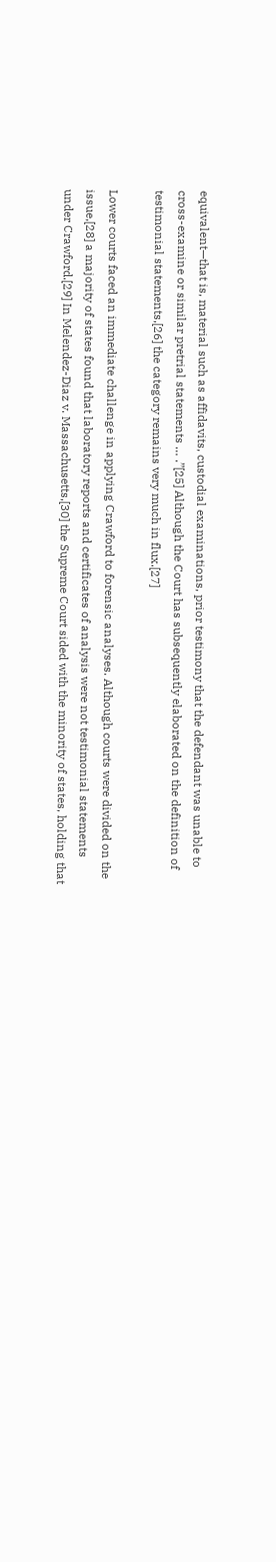equivalent—that is, material such as affidavits, custodial examinations, prior testimony that the defendant was unable to cross-examine or similar pretrial statements … .”[25] Although the Court has subsequently elaborated on the definition of testimonial statements,[26] the category remains very much in flux.[27]

Lower courts faced an immediate challenge in applying Crawford to forensic analyses. Although courts were divided on the issue,[28] a majority of states found that laboratory reports and certificates of analysis were not testimonial statements under Crawford.[29] In Melendez-Diaz v. Massachusetts,[30] the Supreme Court sided with the minority of states, holding that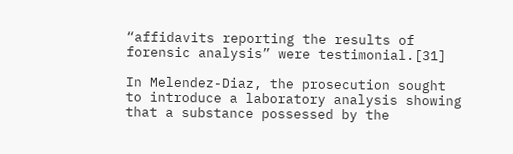“affidavits reporting the results of forensic analysis” were testimonial.[31]

In Melendez-Diaz, the prosecution sought to introduce a laboratory analysis showing that a substance possessed by the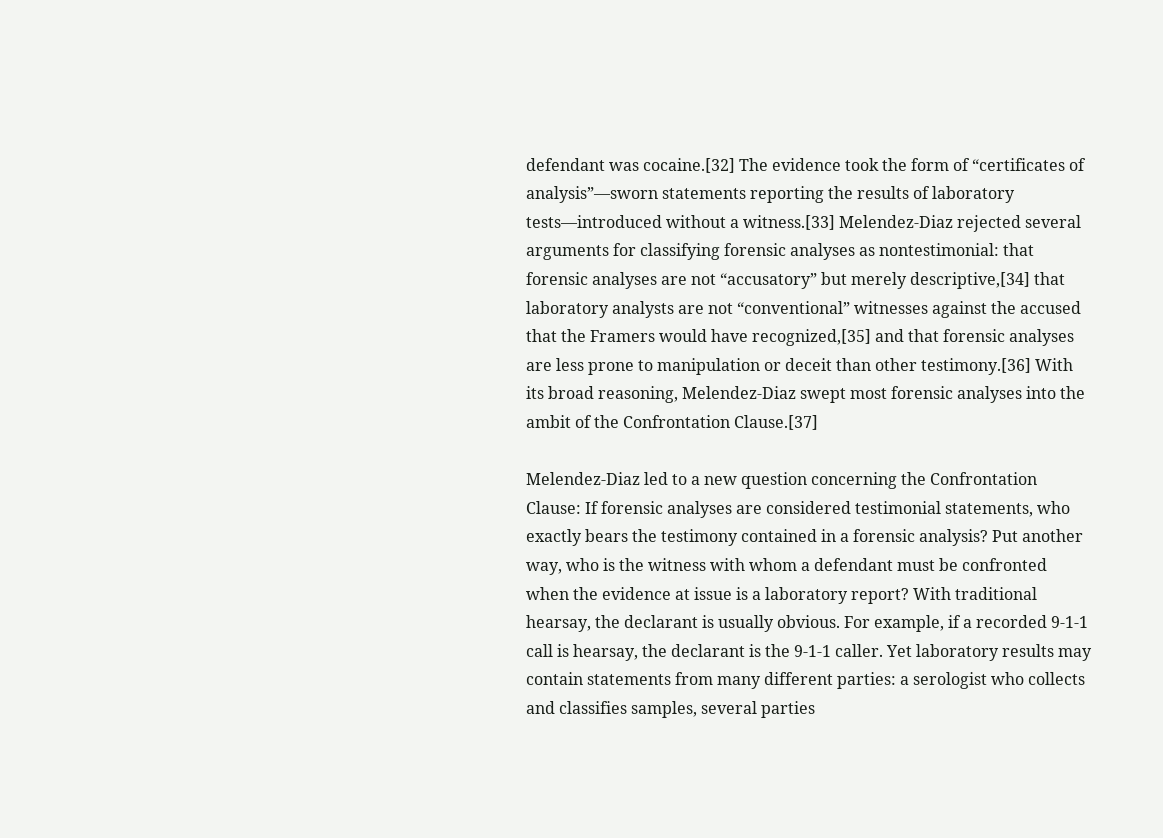defendant was cocaine.[32] The evidence took the form of “certificates of analysis”—sworn statements reporting the results of laboratory tests—introduced without a witness.[33] Melendez-Diaz rejected several arguments for classifying forensic analyses as nontestimonial: that forensic analyses are not “accusatory” but merely descriptive,[34] that laboratory analysts are not “conventional” witnesses against the accused that the Framers would have recognized,[35] and that forensic analyses are less prone to manipulation or deceit than other testimony.[36] With its broad reasoning, Melendez-Diaz swept most forensic analyses into the ambit of the Confrontation Clause.[37]

Melendez-Diaz led to a new question concerning the Confrontation Clause: If forensic analyses are considered testimonial statements, who exactly bears the testimony contained in a forensic analysis? Put another way, who is the witness with whom a defendant must be confronted when the evidence at issue is a laboratory report? With traditional hearsay, the declarant is usually obvious. For example, if a recorded 9-1-1 call is hearsay, the declarant is the 9-1-1 caller. Yet laboratory results may contain statements from many different parties: a serologist who collects and classifies samples, several parties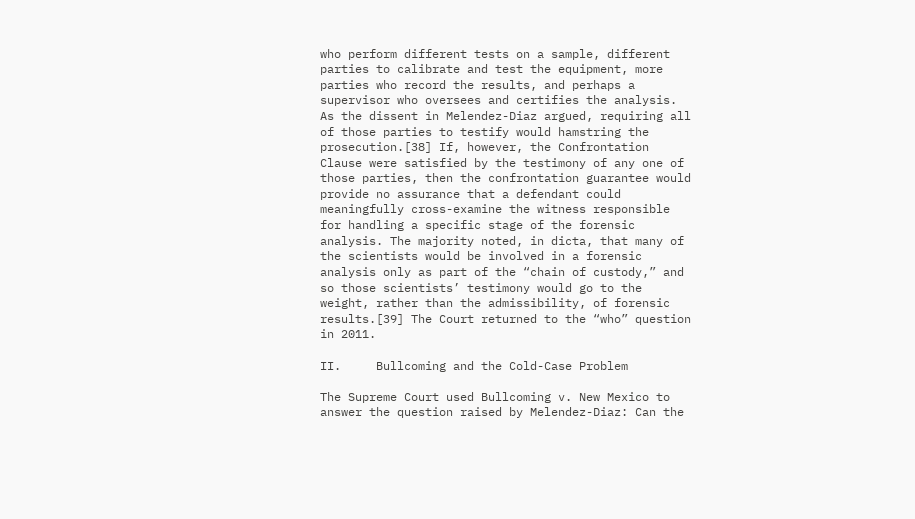who perform different tests on a sample, different parties to calibrate and test the equipment, more parties who record the results, and perhaps a supervisor who oversees and certifies the analysis. As the dissent in Melendez-Diaz argued, requiring all of those parties to testify would hamstring the prosecution.[38] If, however, the Confrontation Clause were satisfied by the testimony of any one of those parties, then the confrontation guarantee would provide no assurance that a defendant could meaningfully cross-examine the witness responsible for handling a specific stage of the forensic analysis. The majority noted, in dicta, that many of the scientists would be involved in a forensic analysis only as part of the “chain of custody,” and so those scientists’ testimony would go to the weight, rather than the admissibility, of forensic results.[39] The Court returned to the “who” question in 2011.

II.     Bullcoming and the Cold-Case Problem

The Supreme Court used Bullcoming v. New Mexico to answer the question raised by Melendez-Diaz: Can the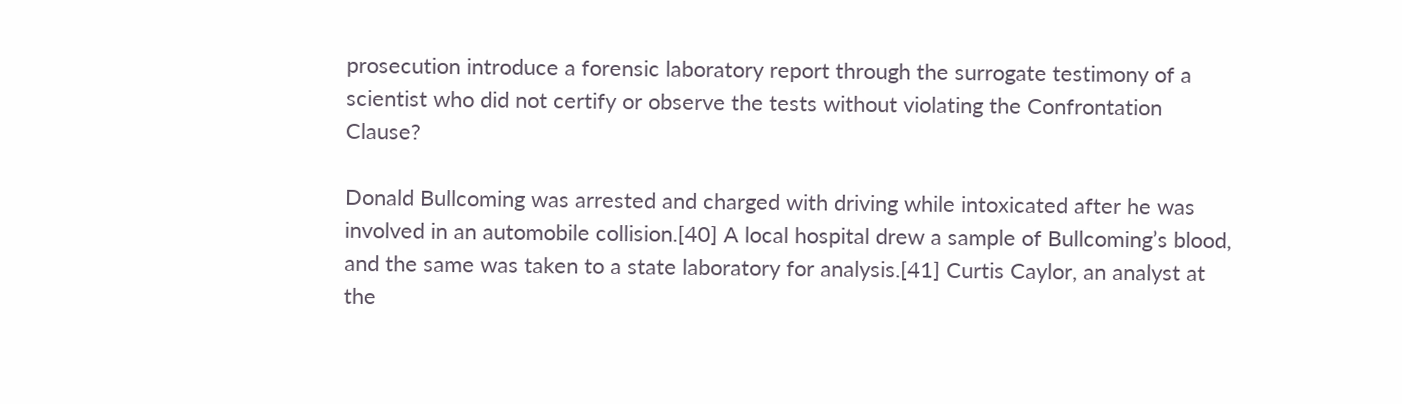prosecution introduce a forensic laboratory report through the surrogate testimony of a scientist who did not certify or observe the tests without violating the Confrontation Clause?

Donald Bullcoming was arrested and charged with driving while intoxicated after he was involved in an automobile collision.[40] A local hospital drew a sample of Bullcoming’s blood, and the same was taken to a state laboratory for analysis.[41] Curtis Caylor, an analyst at the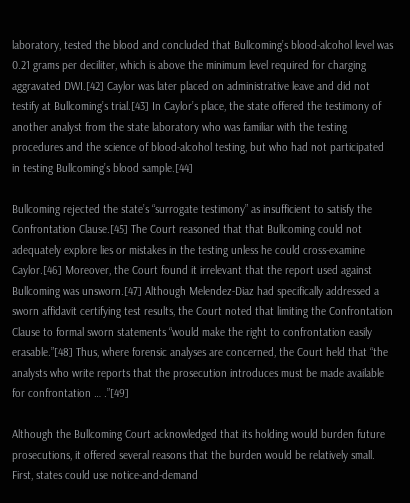laboratory, tested the blood and concluded that Bullcoming’s blood-alcohol level was 0.21 grams per deciliter, which is above the minimum level required for charging aggravated DWI.[42] Caylor was later placed on administrative leave and did not testify at Bullcoming’s trial.[43] In Caylor’s place, the state offered the testimony of another analyst from the state laboratory who was familiar with the testing procedures and the science of blood-alcohol testing, but who had not participated in testing Bullcoming’s blood sample.[44]

Bullcoming rejected the state’s “surrogate testimony” as insufficient to satisfy the Confrontation Clause.[45] The Court reasoned that that Bullcoming could not adequately explore lies or mistakes in the testing unless he could cross‑examine Caylor.[46] Moreover, the Court found it irrelevant that the report used against Bullcoming was unsworn.[47] Although Melendez-Diaz had specifically addressed a sworn affidavit certifying test results, the Court noted that limiting the Confrontation Clause to formal sworn statements “would make the right to confrontation easily erasable.”[48] Thus, where forensic analyses are concerned, the Court held that “the analysts who write reports that the prosecution introduces must be made available for confrontation … .”[49]

Although the Bullcoming Court acknowledged that its holding would burden future prosecutions, it offered several reasons that the burden would be relatively small. First, states could use notice-and-demand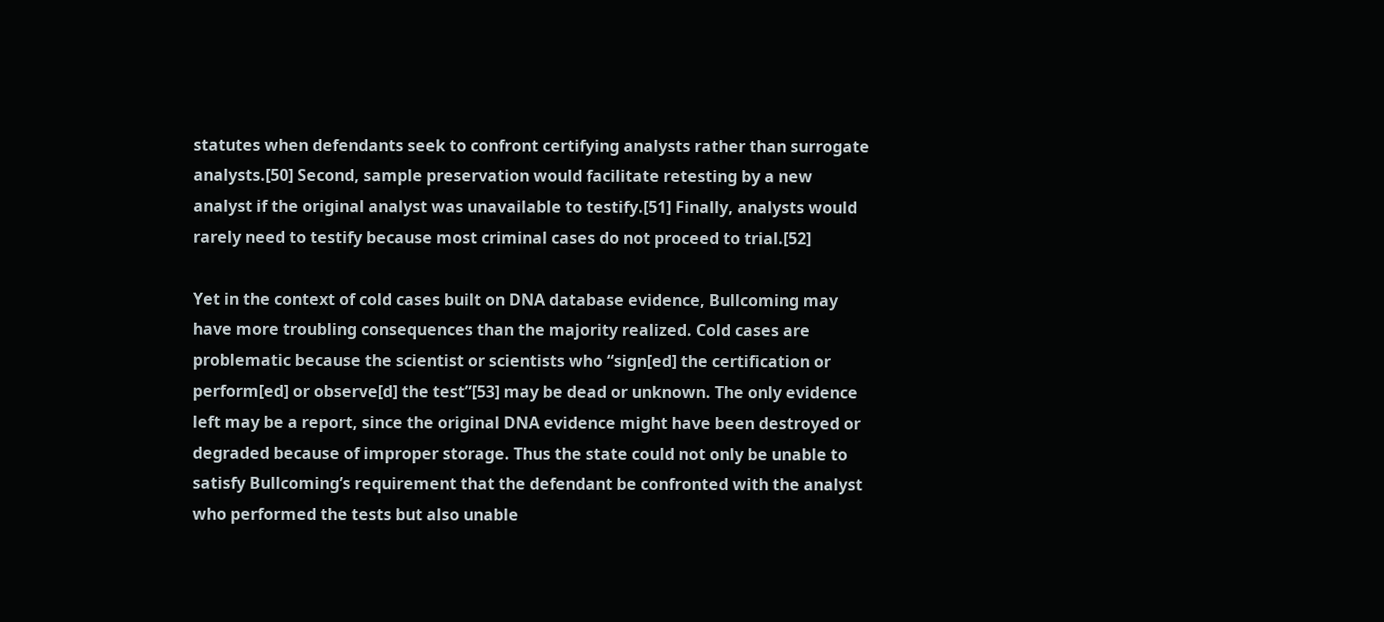statutes when defendants seek to confront certifying analysts rather than surrogate analysts.[50] Second, sample preservation would facilitate retesting by a new analyst if the original analyst was unavailable to testify.[51] Finally, analysts would rarely need to testify because most criminal cases do not proceed to trial.[52]

Yet in the context of cold cases built on DNA database evidence, Bullcoming may have more troubling consequences than the majority realized. Cold cases are problematic because the scientist or scientists who “sign[ed] the certification or perform[ed] or observe[d] the test”[53] may be dead or unknown. The only evidence left may be a report, since the original DNA evidence might have been destroyed or degraded because of improper storage. Thus the state could not only be unable to satisfy Bullcoming’s requirement that the defendant be confronted with the analyst who performed the tests but also unable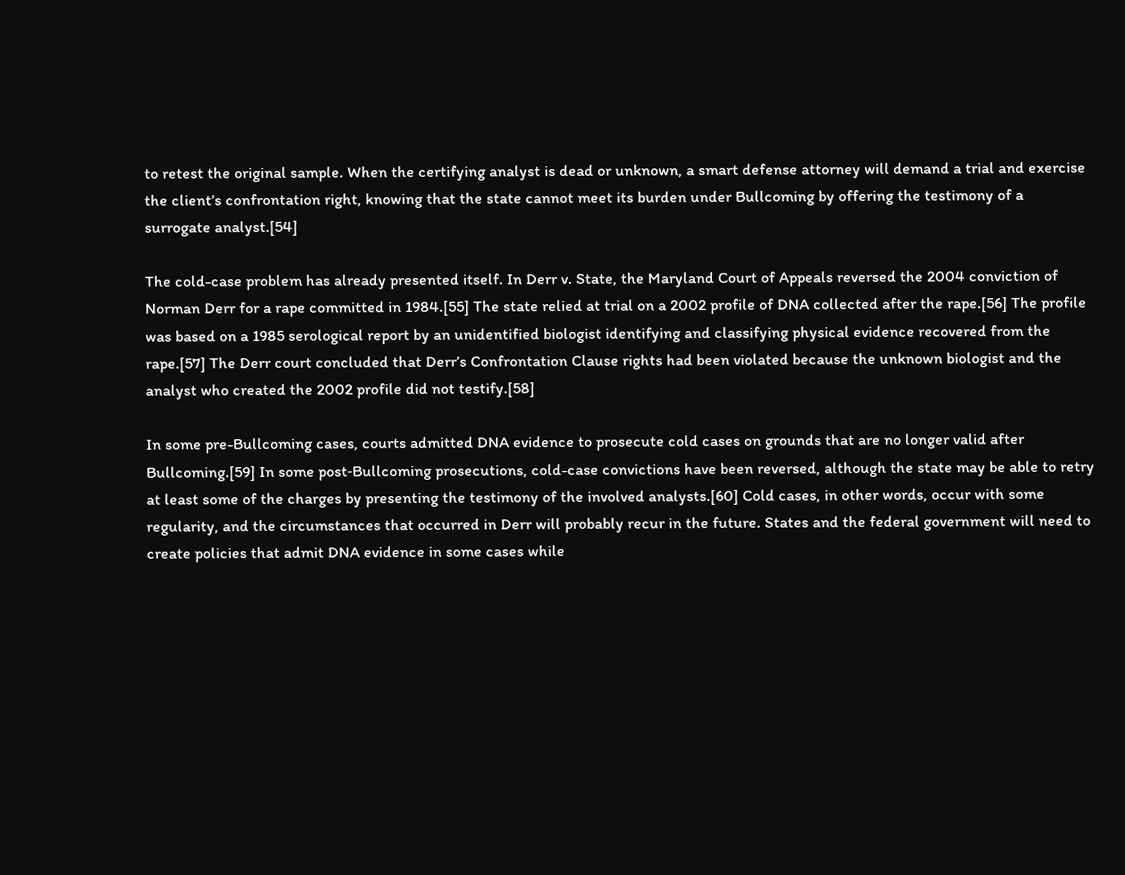to retest the original sample. When the certifying analyst is dead or unknown, a smart defense attorney will demand a trial and exercise the client’s confrontation right, knowing that the state cannot meet its burden under Bullcoming by offering the testimony of a surrogate analyst.[54]

The cold-case problem has already presented itself. In Derr v. State, the Maryland Court of Appeals reversed the 2004 conviction of Norman Derr for a rape committed in 1984.[55] The state relied at trial on a 2002 profile of DNA collected after the rape.[56] The profile was based on a 1985 serological report by an unidentified biologist identifying and classifying physical evidence recovered from the rape.[57] The Derr court concluded that Derr’s Confrontation Clause rights had been violated because the unknown biologist and the analyst who created the 2002 profile did not testify.[58]

In some pre-Bullcoming cases, courts admitted DNA evidence to prosecute cold cases on grounds that are no longer valid after Bullcoming.[59] In some post‑Bullcoming prosecutions, cold-case convictions have been reversed, although the state may be able to retry at least some of the charges by presenting the testimony of the involved analysts.[60] Cold cases, in other words, occur with some regularity, and the circumstances that occurred in Derr will probably recur in the future. States and the federal government will need to create policies that admit DNA evidence in some cases while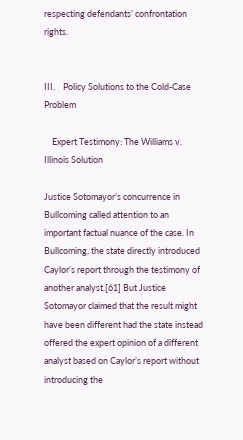respecting defendants’ confrontation rights.


III.    Policy Solutions to the Cold-Case Problem

    Expert Testimony: The Williams v. Illinois Solution

Justice Sotomayor’s concurrence in Bullcoming called attention to an important factual nuance of the case. In Bullcoming, the state directly introduced Caylor’s report through the testimony of another analyst.[61] But Justice Sotomayor claimed that the result might have been different had the state instead offered the expert opinion of a different analyst based on Caylor’s report without introducing the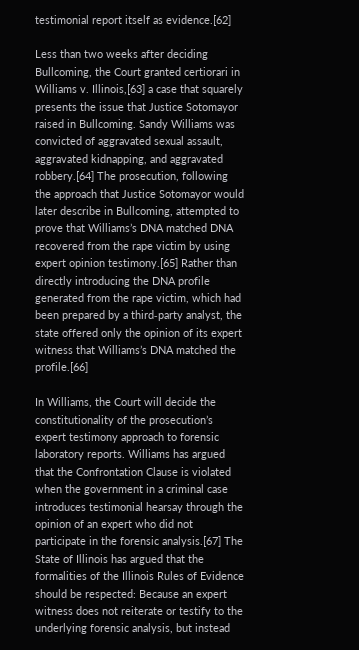testimonial report itself as evidence.[62]

Less than two weeks after deciding Bullcoming, the Court granted certiorari in Williams v. Illinois,[63] a case that squarely presents the issue that Justice Sotomayor raised in Bullcoming. Sandy Williams was convicted of aggravated sexual assault, aggravated kidnapping, and aggravated robbery.[64] The prosecution, following the approach that Justice Sotomayor would later describe in Bullcoming, attempted to prove that Williams’s DNA matched DNA recovered from the rape victim by using expert opinion testimony.[65] Rather than directly introducing the DNA profile generated from the rape victim, which had been prepared by a third‑party analyst, the state offered only the opinion of its expert witness that Williams’s DNA matched the profile.[66]

In Williams, the Court will decide the constitutionality of the prosecution’s expert testimony approach to forensic laboratory reports. Williams has argued that the Confrontation Clause is violated when the government in a criminal case introduces testimonial hearsay through the opinion of an expert who did not participate in the forensic analysis.[67] The State of Illinois has argued that the formalities of the Illinois Rules of Evidence should be respected: Because an expert witness does not reiterate or testify to the underlying forensic analysis, but instead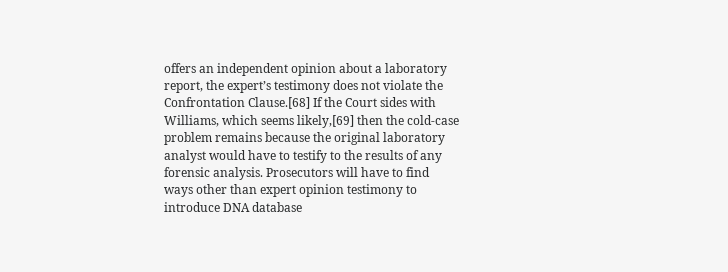offers an independent opinion about a laboratory report, the expert’s testimony does not violate the Confrontation Clause.[68] If the Court sides with Williams, which seems likely,[69] then the cold-case problem remains because the original laboratory analyst would have to testify to the results of any forensic analysis. Prosecutors will have to find ways other than expert opinion testimony to introduce DNA database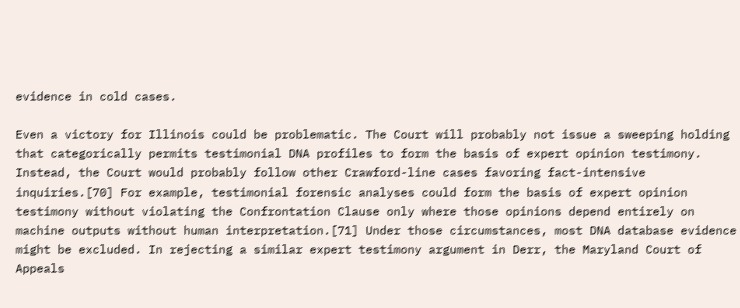evidence in cold cases.

Even a victory for Illinois could be problematic. The Court will probably not issue a sweeping holding that categorically permits testimonial DNA profiles to form the basis of expert opinion testimony. Instead, the Court would probably follow other Crawford-line cases favoring fact-intensive inquiries.[70] For example, testimonial forensic analyses could form the basis of expert opinion testimony without violating the Confrontation Clause only where those opinions depend entirely on machine outputs without human interpretation.[71] Under those circumstances, most DNA database evidence might be excluded. In rejecting a similar expert testimony argument in Derr, the Maryland Court of Appeals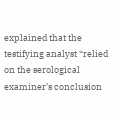explained that the testifying analyst “relied on the serological examiner’s conclusion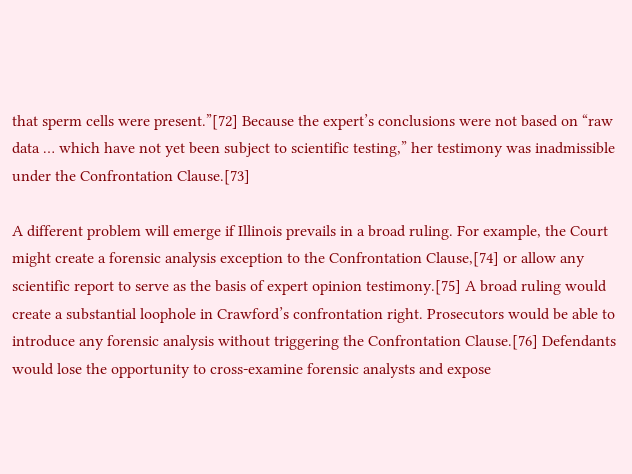that sperm cells were present.”[72] Because the expert’s conclusions were not based on “raw data … which have not yet been subject to scientific testing,” her testimony was inadmissible under the Confrontation Clause.[73]

A different problem will emerge if Illinois prevails in a broad ruling. For example, the Court might create a forensic analysis exception to the Confrontation Clause,[74] or allow any scientific report to serve as the basis of expert opinion testimony.[75] A broad ruling would create a substantial loophole in Crawford’s confrontation right. Prosecutors would be able to introduce any forensic analysis without triggering the Confrontation Clause.[76] Defendants would lose the opportunity to cross-examine forensic analysts and expose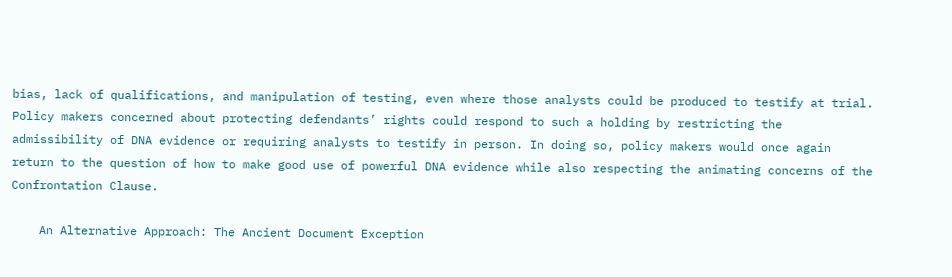bias, lack of qualifications, and manipulation of testing, even where those analysts could be produced to testify at trial. Policy makers concerned about protecting defendants’ rights could respond to such a holding by restricting the admissibility of DNA evidence or requiring analysts to testify in person. In doing so, policy makers would once again return to the question of how to make good use of powerful DNA evidence while also respecting the animating concerns of the Confrontation Clause.

    An Alternative Approach: The Ancient Document Exception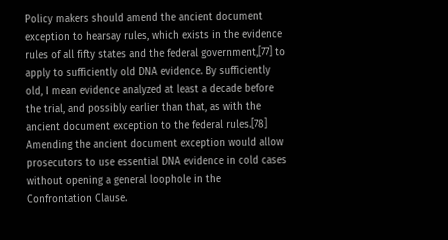Policy makers should amend the ancient document exception to hearsay rules, which exists in the evidence rules of all fifty states and the federal government,[77] to apply to sufficiently old DNA evidence. By sufficiently old, I mean evidence analyzed at least a decade before the trial, and possibly earlier than that, as with the ancient document exception to the federal rules.[78] Amending the ancient document exception would allow prosecutors to use essential DNA evidence in cold cases without opening a general loophole in the Confrontation Clause.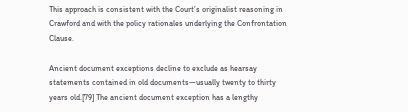This approach is consistent with the Court’s originalist reasoning in Crawford and with the policy rationales underlying the Confrontation Clause.

Ancient document exceptions decline to exclude as hearsay statements contained in old documents—usually twenty to thirty years old.[79] The ancient document exception has a lengthy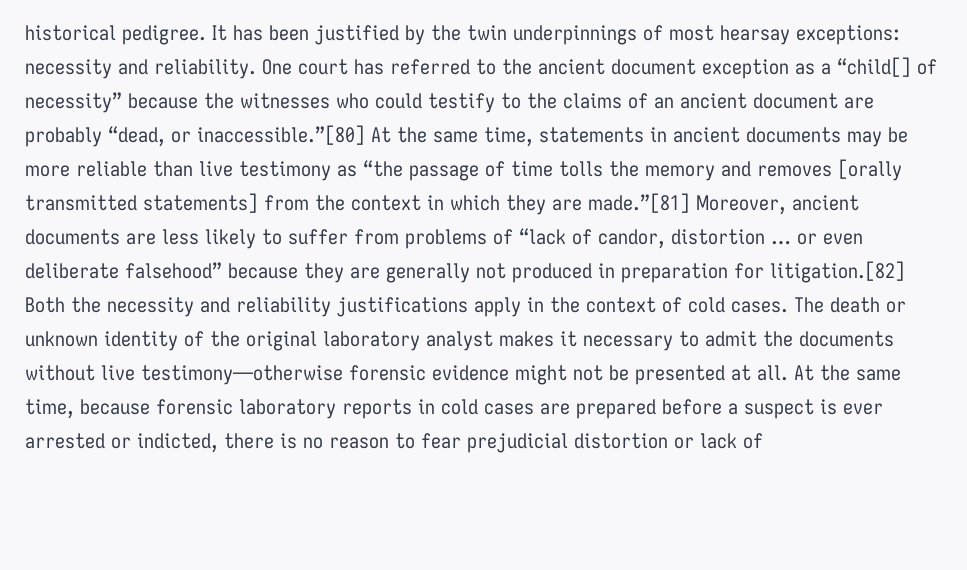historical pedigree. It has been justified by the twin underpinnings of most hearsay exceptions: necessity and reliability. One court has referred to the ancient document exception as a “child[] of necessity” because the witnesses who could testify to the claims of an ancient document are probably “dead, or inaccessible.”[80] At the same time, statements in ancient documents may be more reliable than live testimony as “the passage of time tolls the memory and removes [orally transmitted statements] from the context in which they are made.”[81] Moreover, ancient documents are less likely to suffer from problems of “lack of candor, distortion … or even deliberate falsehood” because they are generally not produced in preparation for litigation.[82] Both the necessity and reliability justifications apply in the context of cold cases. The death or unknown identity of the original laboratory analyst makes it necessary to admit the documents without live testimony—otherwise forensic evidence might not be presented at all. At the same time, because forensic laboratory reports in cold cases are prepared before a suspect is ever arrested or indicted, there is no reason to fear prejudicial distortion or lack of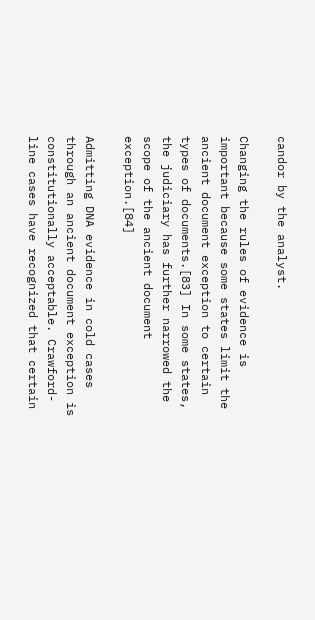candor by the analyst.

Changing the rules of evidence is important because some states limit the ancient document exception to certain types of documents.[83] In some states, the judiciary has further narrowed the scope of the ancient document exception.[84]

Admitting DNA evidence in cold cases through an ancient document exception is constitutionally acceptable. Crawford-line cases have recognized that certain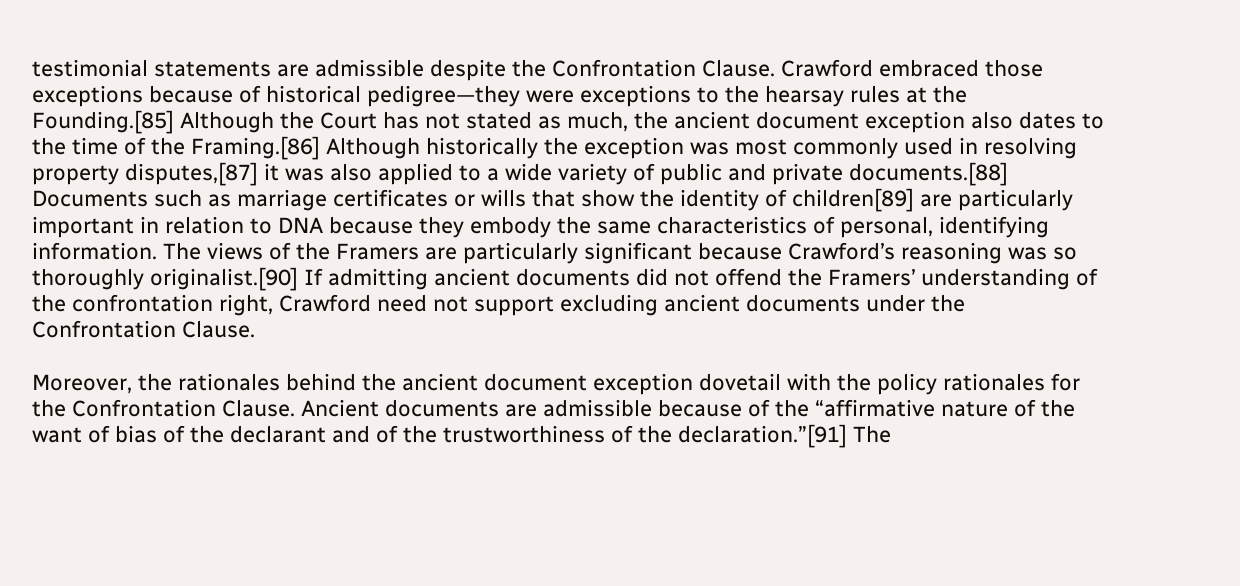testimonial statements are admissible despite the Confrontation Clause. Crawford embraced those exceptions because of historical pedigree—they were exceptions to the hearsay rules at the Founding.[85] Although the Court has not stated as much, the ancient document exception also dates to the time of the Framing.[86] Although historically the exception was most commonly used in resolving property disputes,[87] it was also applied to a wide variety of public and private documents.[88] Documents such as marriage certificates or wills that show the identity of children[89] are particularly important in relation to DNA because they embody the same characteristics of personal, identifying information. The views of the Framers are particularly significant because Crawford’s reasoning was so thoroughly originalist.[90] If admitting ancient documents did not offend the Framers’ understanding of the confrontation right, Crawford need not support excluding ancient documents under the Confrontation Clause.

Moreover, the rationales behind the ancient document exception dovetail with the policy rationales for the Confrontation Clause. Ancient documents are admissible because of the “affirmative nature of the want of bias of the declarant and of the trustworthiness of the declaration.”[91] The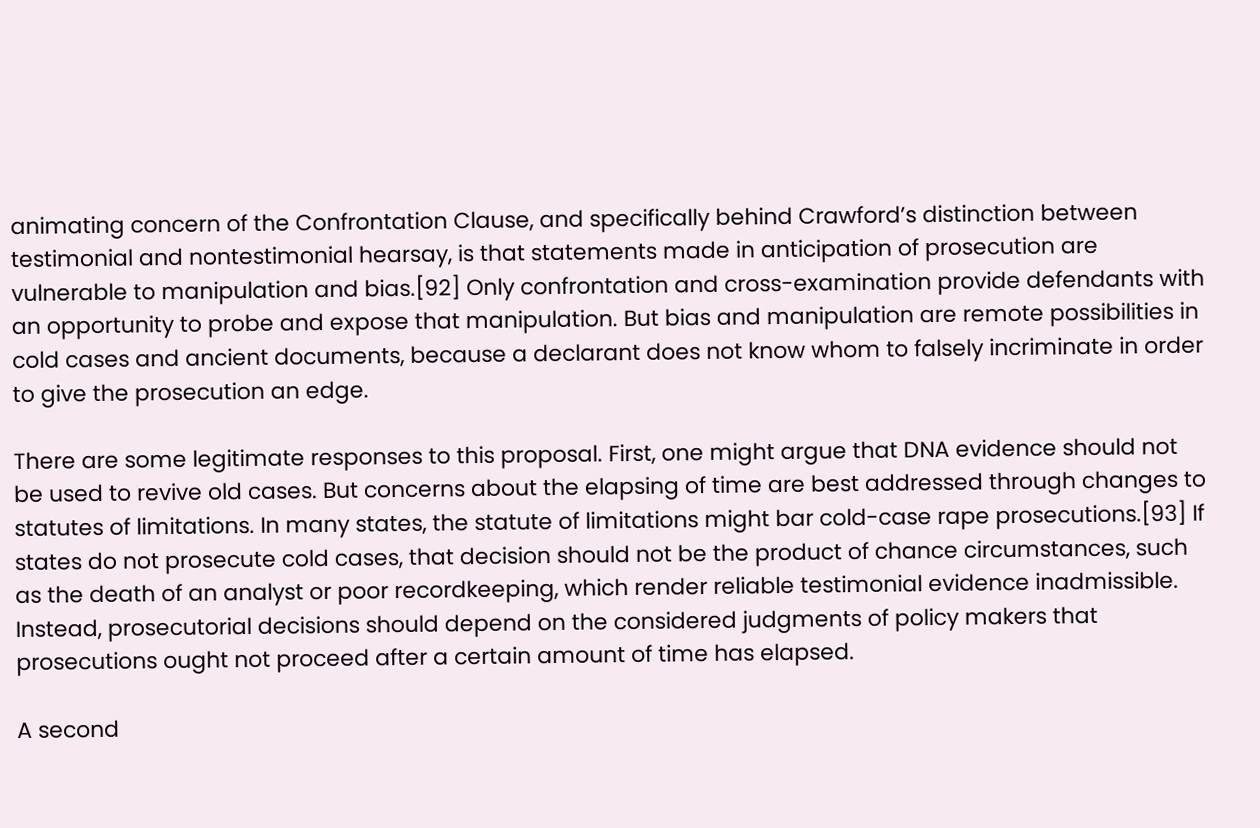animating concern of the Confrontation Clause, and specifically behind Crawford’s distinction between testimonial and nontestimonial hearsay, is that statements made in anticipation of prosecution are vulnerable to manipulation and bias.[92] Only confrontation and cross-examination provide defendants with an opportunity to probe and expose that manipulation. But bias and manipulation are remote possibilities in cold cases and ancient documents, because a declarant does not know whom to falsely incriminate in order to give the prosecution an edge.

There are some legitimate responses to this proposal. First, one might argue that DNA evidence should not be used to revive old cases. But concerns about the elapsing of time are best addressed through changes to statutes of limitations. In many states, the statute of limitations might bar cold-case rape prosecutions.[93] If states do not prosecute cold cases, that decision should not be the product of chance circumstances, such as the death of an analyst or poor recordkeeping, which render reliable testimonial evidence inadmissible. Instead, prosecutorial decisions should depend on the considered judgments of policy makers that prosecutions ought not proceed after a certain amount of time has elapsed.

A second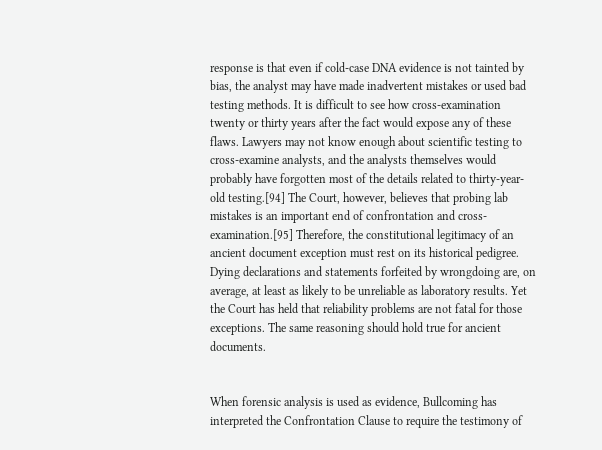response is that even if cold-case DNA evidence is not tainted by bias, the analyst may have made inadvertent mistakes or used bad testing methods. It is difficult to see how cross-examination twenty or thirty years after the fact would expose any of these flaws. Lawyers may not know enough about scientific testing to cross-examine analysts, and the analysts themselves would probably have forgotten most of the details related to thirty-year-old testing.[94] The Court, however, believes that probing lab mistakes is an important end of confrontation and cross-examination.[95] Therefore, the constitutional legitimacy of an ancient document exception must rest on its historical pedigree. Dying declarations and statements forfeited by wrongdoing are, on average, at least as likely to be unreliable as laboratory results. Yet the Court has held that reliability problems are not fatal for those exceptions. The same reasoning should hold true for ancient documents.


When forensic analysis is used as evidence, Bullcoming has interpreted the Confrontation Clause to require the testimony of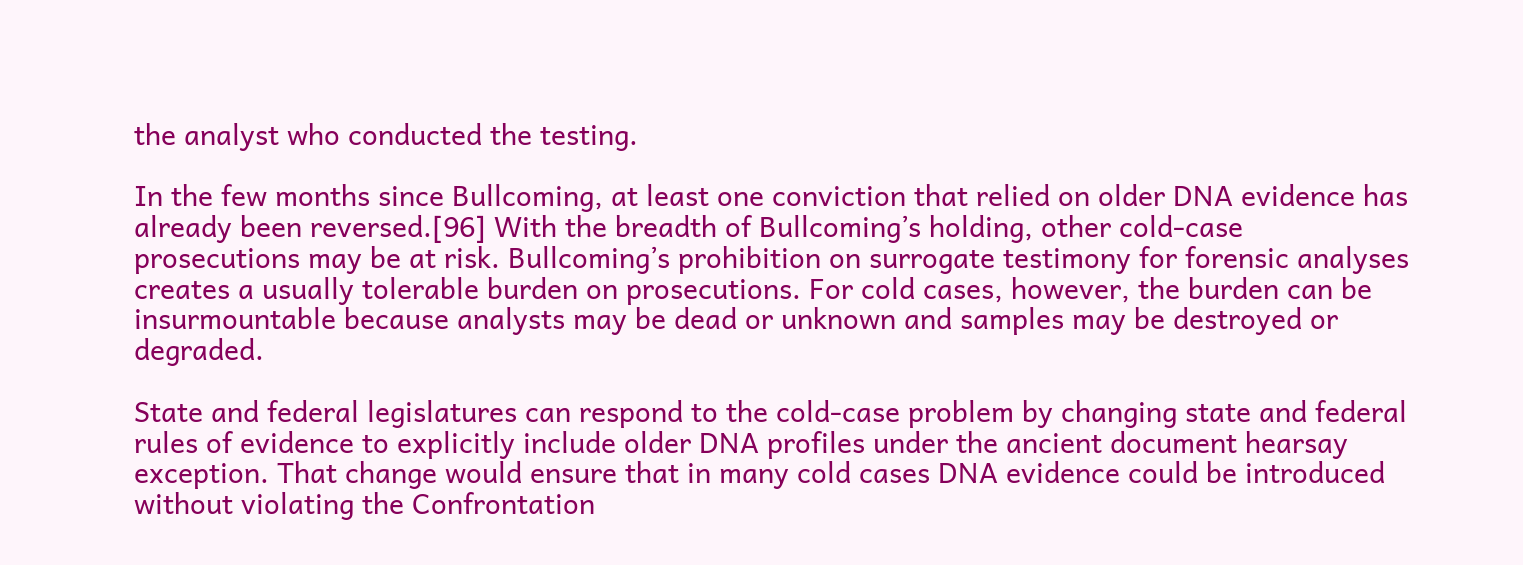the analyst who conducted the testing.

In the few months since Bullcoming, at least one conviction that relied on older DNA evidence has already been reversed.[96] With the breadth of Bullcoming’s holding, other cold-case prosecutions may be at risk. Bullcoming’s prohibition on surrogate testimony for forensic analyses creates a usually tolerable burden on prosecutions. For cold cases, however, the burden can be insurmountable because analysts may be dead or unknown and samples may be destroyed or degraded.

State and federal legislatures can respond to the cold-case problem by changing state and federal rules of evidence to explicitly include older DNA profiles under the ancient document hearsay exception. That change would ensure that in many cold cases DNA evidence could be introduced without violating the Confrontation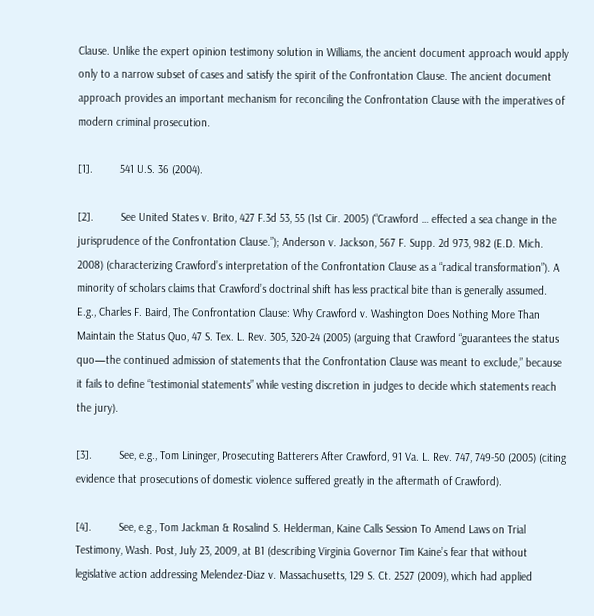Clause. Unlike the expert opinion testimony solution in Williams, the ancient document approach would apply only to a narrow subset of cases and satisfy the spirit of the Confrontation Clause. The ancient document approach provides an important mechanism for reconciling the Confrontation Clause with the imperatives of modern criminal prosecution.

[1].         541 U.S. 36 (2004).

[2].         See United States v. Brito, 427 F.3d 53, 55 (1st Cir. 2005) (“Crawford … effected a sea change in the jurisprudence of the Confrontation Clause.”); Anderson v. Jackson, 567 F. Supp. 2d 973, 982 (E.D. Mich. 2008) (characterizing Crawford’s interpretation of the Confrontation Clause as a “radical transformation”). A minority of scholars claims that Crawford’s doctrinal shift has less practical bite than is generally assumed. E.g., Charles F. Baird, The Confrontation Clause: Why Crawford v. Washington Does Nothing More Than Maintain the Status Quo, 47 S. Tex. L. Rev. 305, 320-24 (2005) (arguing that Crawford “guarantees the status quo—the continued admission of statements that the Confrontation Clause was meant to exclude,” because it fails to define “testimonial statements” while vesting discretion in judges to decide which statements reach the jury).

[3].         See, e.g., Tom Lininger, Prosecuting Batterers After Crawford, 91 Va. L. Rev. 747, 749-50 (2005) (citing evidence that prosecutions of domestic violence suffered greatly in the aftermath of Crawford).

[4].         See, e.g., Tom Jackman & Rosalind S. Helderman, Kaine Calls Session To Amend Laws on Trial Testimony, Wash. Post, July 23, 2009, at B1 (describing Virginia Governor Tim Kaine’s fear that without legislative action addressing Melendez-Diaz v. Massachusetts, 129 S. Ct. 2527 (2009), which had applied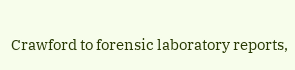Crawford to forensic laboratory reports,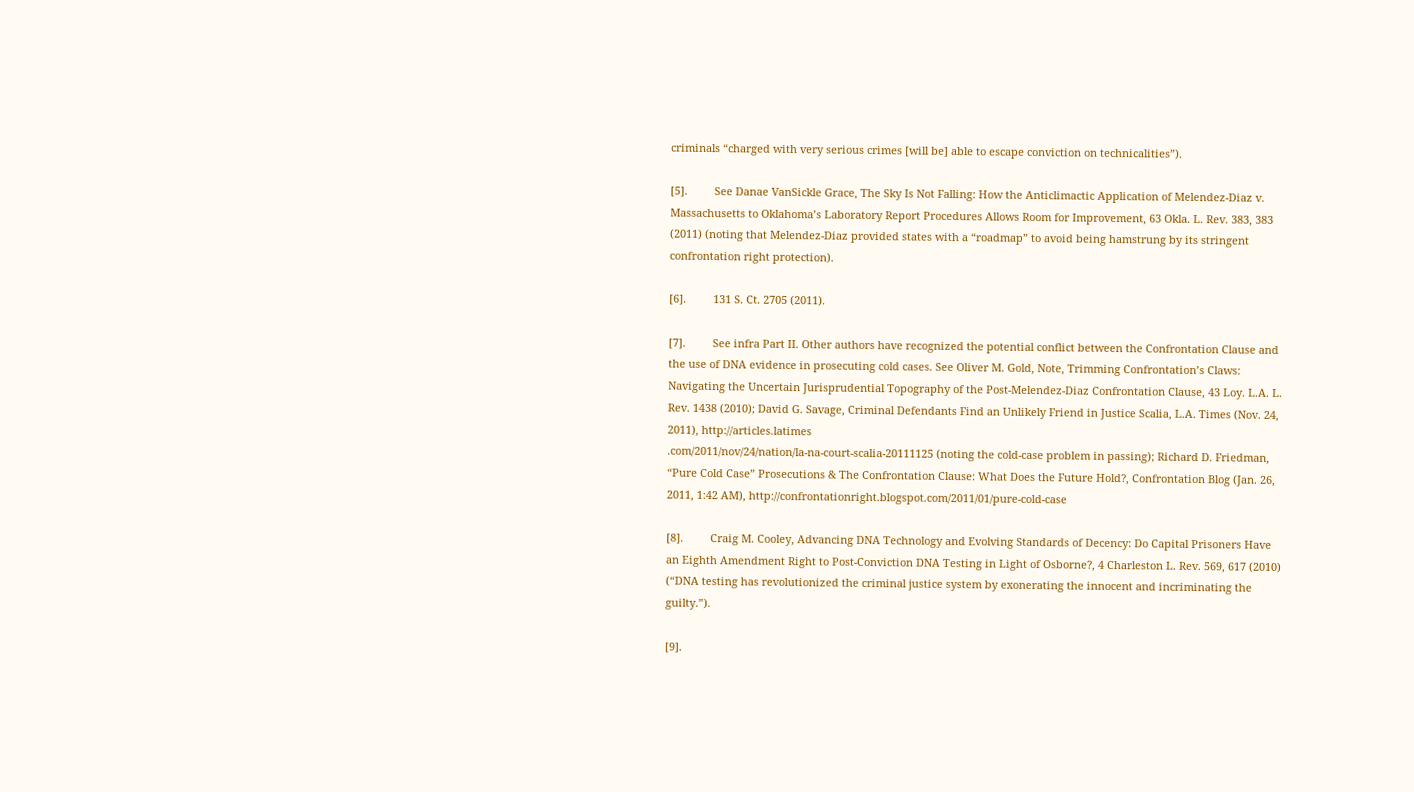criminals “charged with very serious crimes [will be] able to escape conviction on technicalities”).

[5].         See Danae VanSickle Grace, The Sky Is Not Falling: How the Anticlimactic Application of Melendez-Diaz v. Massachusetts to Oklahoma’s Laboratory Report Procedures Allows Room for Improvement, 63 Okla. L. Rev. 383, 383 (2011) (noting that Melendez-Diaz provided states with a “roadmap” to avoid being hamstrung by its stringent confrontation right protection).

[6].         131 S. Ct. 2705 (2011).

[7].         See infra Part II. Other authors have recognized the potential conflict between the Confrontation Clause and the use of DNA evidence in prosecuting cold cases. See Oliver M. Gold, Note, Trimming Confrontation’s Claws: Navigating the Uncertain Jurisprudential Topography of the Post-Melendez-Diaz Confrontation Clause, 43 Loy. L.A. L. Rev. 1438 (2010); David G. Savage, Criminal Defendants Find an Unlikely Friend in Justice Scalia, L.A. Times (Nov. 24, 2011), http://articles.latimes
.com/2011/nov/24/nation/la-na-court-scalia-20111125 (noting the cold-case problem in passing); Richard D. Friedman, “Pure Cold Case” Prosecutions & The Confrontation Clause: What Does the Future Hold?, Confrontation Blog (Jan. 26, 2011, 1:42 AM), http://confrontationright.blogspot.com/2011/01/pure-cold-case

[8].         Craig M. Cooley, Advancing DNA Technology and Evolving Standards of Decency: Do Capital Prisoners Have an Eighth Amendment Right to Post-Conviction DNA Testing in Light of Osborne?, 4 Charleston L. Rev. 569, 617 (2010) (“DNA testing has revolutionized the criminal justice system by exonerating the innocent and incriminating the guilty.”).

[9].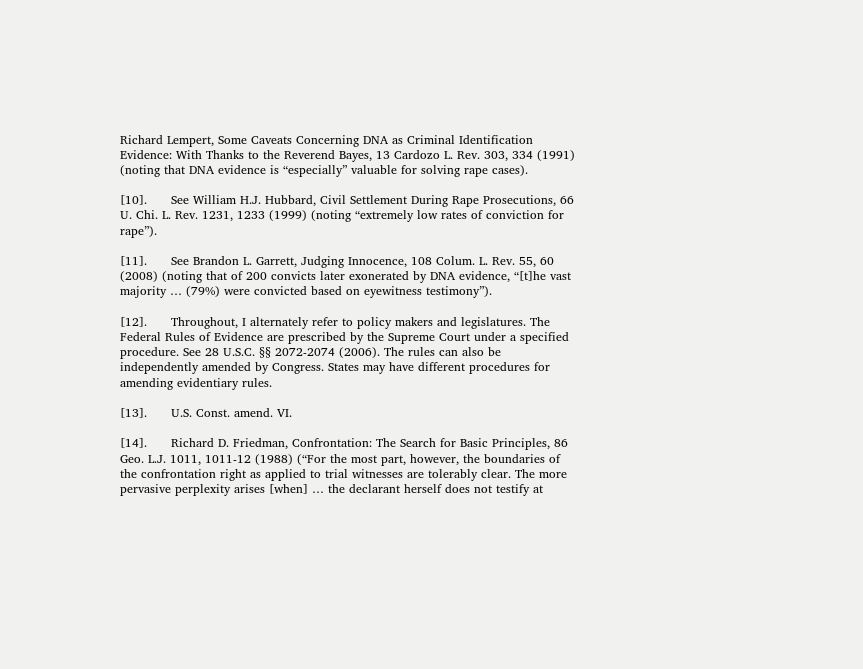Richard Lempert, Some Caveats Concerning DNA as Criminal Identification Evidence: With Thanks to the Reverend Bayes, 13 Cardozo L. Rev. 303, 334 (1991) (noting that DNA evidence is “especially” valuable for solving rape cases).

[10].      See William H.J. Hubbard, Civil Settlement During Rape Prosecutions, 66 U. Chi. L. Rev. 1231, 1233 (1999) (noting “extremely low rates of conviction for rape”).

[11].      See Brandon L. Garrett, Judging Innocence, 108 Colum. L. Rev. 55, 60 (2008) (noting that of 200 convicts later exonerated by DNA evidence, “[t]he vast majority … (79%) were convicted based on eyewitness testimony”).

[12].      Throughout, I alternately refer to policy makers and legislatures. The Federal Rules of Evidence are prescribed by the Supreme Court under a specified procedure. See 28 U.S.C. §§ 2072-2074 (2006). The rules can also be independently amended by Congress. States may have different procedures for amending evidentiary rules.

[13].      U.S. Const. amend. VI.

[14].      Richard D. Friedman, Confrontation: The Search for Basic Principles, 86 Geo. L.J. 1011, 1011-12 (1988) (“For the most part, however, the boundaries of the confrontation right as applied to trial witnesses are tolerably clear. The more pervasive perplexity arises [when] … the declarant herself does not testify at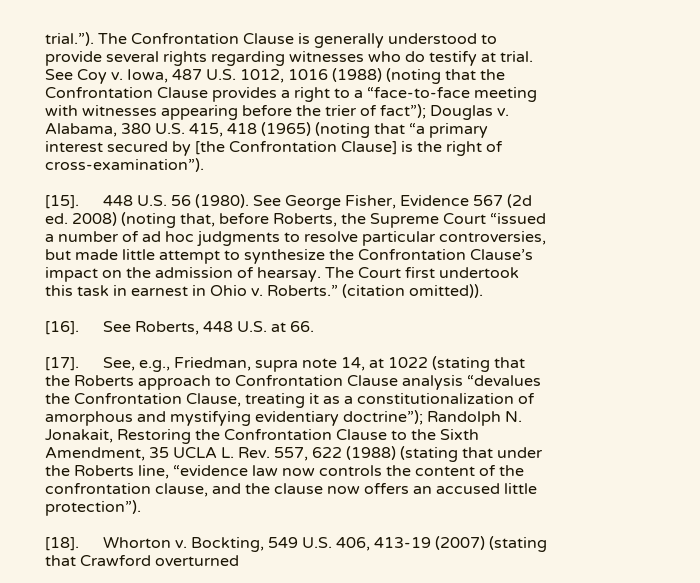trial.”). The Confrontation Clause is generally understood to provide several rights regarding witnesses who do testify at trial. See Coy v. Iowa, 487 U.S. 1012, 1016 (1988) (noting that the Confrontation Clause provides a right to a “face-to-face meeting with witnesses appearing before the trier of fact”); Douglas v. Alabama, 380 U.S. 415, 418 (1965) (noting that “a primary interest secured by [the Confrontation Clause] is the right of cross-examination”).

[15].      448 U.S. 56 (1980). See George Fisher, Evidence 567 (2d ed. 2008) (noting that, before Roberts, the Supreme Court “issued a number of ad hoc judgments to resolve particular controversies, but made little attempt to synthesize the Confrontation Clause’s impact on the admission of hearsay. The Court first undertook this task in earnest in Ohio v. Roberts.” (citation omitted)).

[16].      See Roberts, 448 U.S. at 66.

[17].      See, e.g., Friedman, supra note 14, at 1022 (stating that the Roberts approach to Confrontation Clause analysis “devalues the Confrontation Clause, treating it as a constitutionalization of amorphous and mystifying evidentiary doctrine”); Randolph N. Jonakait, Restoring the Confrontation Clause to the Sixth Amendment, 35 UCLA L. Rev. 557, 622 (1988) (stating that under the Roberts line, “evidence law now controls the content of the confrontation clause, and the clause now offers an accused little protection”).

[18].      Whorton v. Bockting, 549 U.S. 406, 413-19 (2007) (stating that Crawford overturned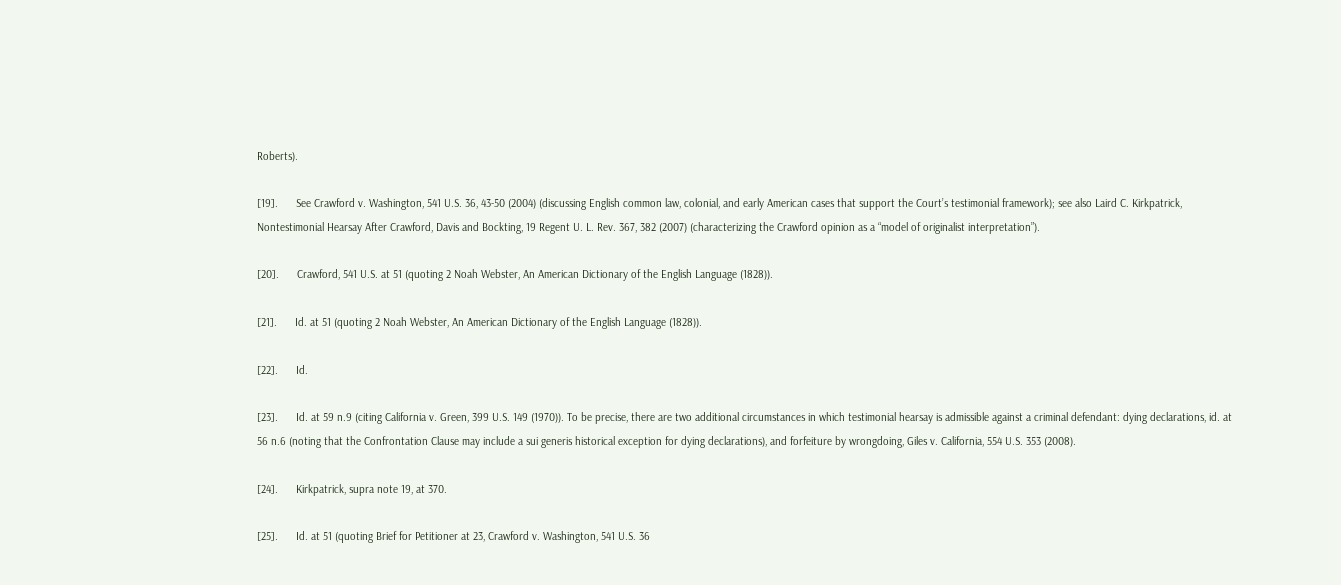Roberts).

[19].      See Crawford v. Washington, 541 U.S. 36, 43-50 (2004) (discussing English common law, colonial, and early American cases that support the Court’s testimonial framework); see also Laird C. Kirkpatrick, Nontestimonial Hearsay After Crawford, Davis and Bockting, 19 Regent U. L. Rev. 367, 382 (2007) (characterizing the Crawford opinion as a “model of originalist interpretation”).

[20].      Crawford, 541 U.S. at 51 (quoting 2 Noah Webster, An American Dictionary of the English Language (1828)).

[21].      Id. at 51 (quoting 2 Noah Webster, An American Dictionary of the English Language (1828)).

[22].      Id.

[23].      Id. at 59 n.9 (citing California v. Green, 399 U.S. 149 (1970)). To be precise, there are two additional circumstances in which testimonial hearsay is admissible against a criminal defendant: dying declarations, id. at 56 n.6 (noting that the Confrontation Clause may include a sui generis historical exception for dying declarations), and forfeiture by wrongdoing, Giles v. California, 554 U.S. 353 (2008).

[24].      Kirkpatrick, supra note 19, at 370.

[25].      Id. at 51 (quoting Brief for Petitioner at 23, Crawford v. Washington, 541 U.S. 36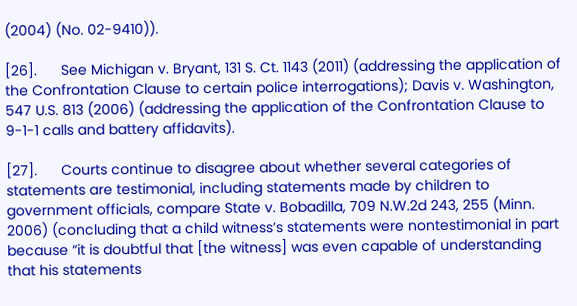(2004) (No. 02-9410)).

[26].      See Michigan v. Bryant, 131 S. Ct. 1143 (2011) (addressing the application of the Confrontation Clause to certain police interrogations); Davis v. Washington, 547 U.S. 813 (2006) (addressing the application of the Confrontation Clause to 9-1-1 calls and battery affidavits).

[27].      Courts continue to disagree about whether several categories of statements are testimonial, including statements made by children to government officials, compare State v. Bobadilla, 709 N.W.2d 243, 255 (Minn. 2006) (concluding that a child witness’s statements were nontestimonial in part because “it is doubtful that [the witness] was even capable of understanding that his statements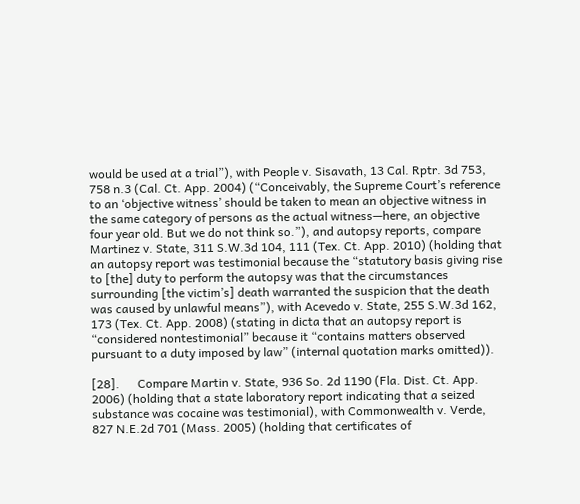would be used at a trial”), with People v. Sisavath, 13 Cal. Rptr. 3d 753, 758 n.3 (Cal. Ct. App. 2004) (“Conceivably, the Supreme Court’s reference to an ‘objective witness’ should be taken to mean an objective witness in the same category of persons as the actual witness—here, an objective four year old. But we do not think so.”), and autopsy reports, compare Martinez v. State, 311 S.W.3d 104, 111 (Tex. Ct. App. 2010) (holding that an autopsy report was testimonial because the “statutory basis giving rise to [the] duty to perform the autopsy was that the circumstances surrounding [the victim’s] death warranted the suspicion that the death was caused by unlawful means”), with Acevedo v. State, 255 S.W.3d 162, 173 (Tex. Ct. App. 2008) (stating in dicta that an autopsy report is “considered nontestimonial” because it “contains matters observed pursuant to a duty imposed by law” (internal quotation marks omitted)).

[28].      Compare Martin v. State, 936 So. 2d 1190 (Fla. Dist. Ct. App. 2006) (holding that a state laboratory report indicating that a seized substance was cocaine was testimonial), with Commonwealth v. Verde, 827 N.E.2d 701 (Mass. 2005) (holding that certificates of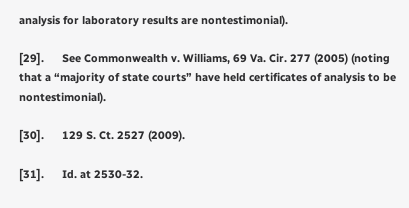analysis for laboratory results are nontestimonial).

[29].      See Commonwealth v. Williams, 69 Va. Cir. 277 (2005) (noting that a “majority of state courts” have held certificates of analysis to be nontestimonial).

[30].      129 S. Ct. 2527 (2009).

[31].      Id. at 2530-32.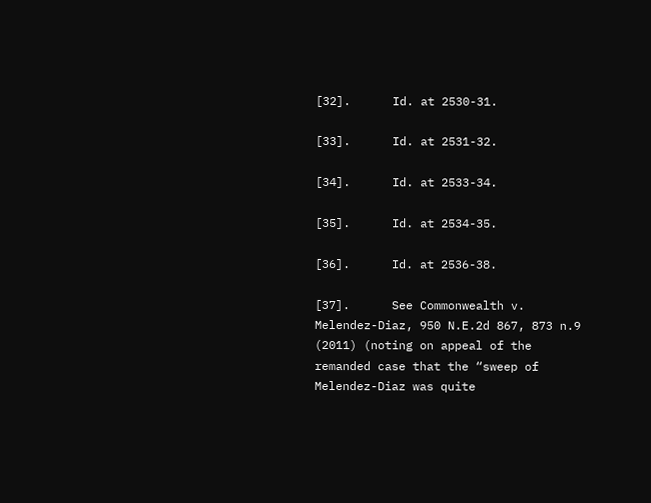[32].      Id. at 2530-31.

[33].      Id. at 2531-32.

[34].      Id. at 2533-34.

[35].      Id. at 2534-35.

[36].      Id. at 2536-38.

[37].      See Commonwealth v. Melendez-Diaz, 950 N.E.2d 867, 873 n.9 (2011) (noting on appeal of the remanded case that the “sweep of Melendez-Diaz was quite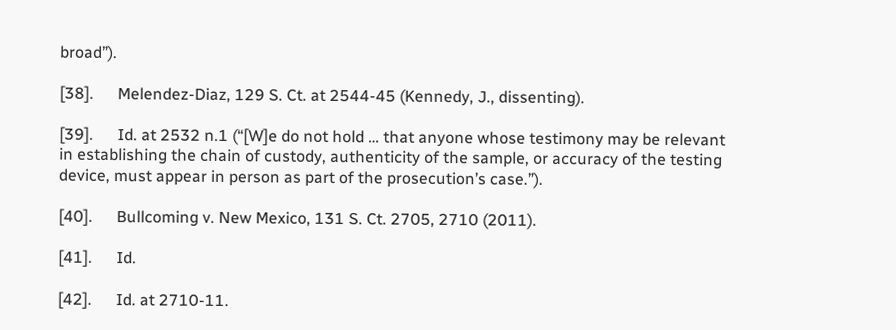broad”).

[38].      Melendez-Diaz, 129 S. Ct. at 2544-45 (Kennedy, J., dissenting).

[39].      Id. at 2532 n.1 (“[W]e do not hold … that anyone whose testimony may be relevant in establishing the chain of custody, authenticity of the sample, or accuracy of the testing device, must appear in person as part of the prosecution’s case.”).

[40].      Bullcoming v. New Mexico, 131 S. Ct. 2705, 2710 (2011).

[41].      Id.

[42].      Id. at 2710-11.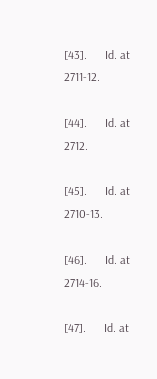[43].      Id. at 2711-12.

[44].      Id. at 2712.

[45].      Id. at 2710-13.

[46].      Id. at 2714-16.

[47].      Id. at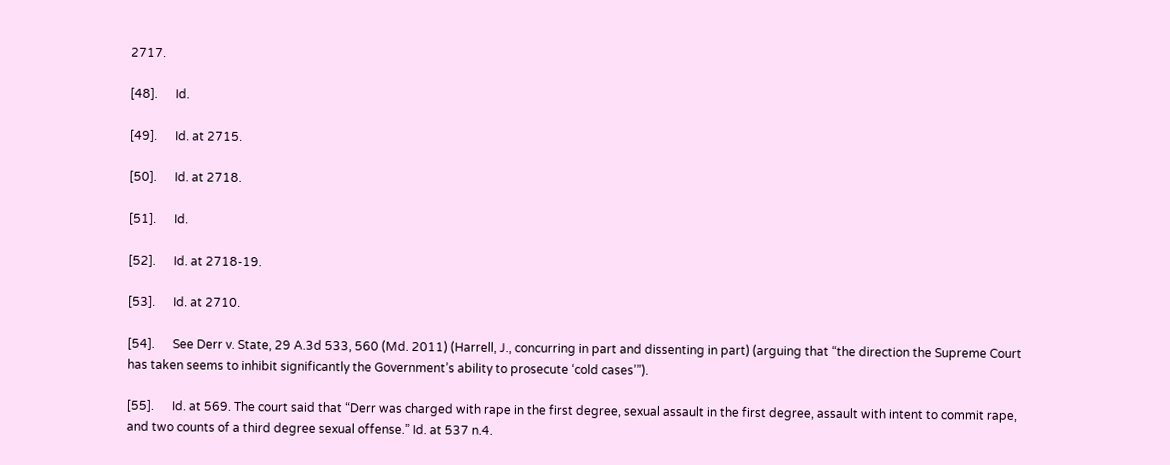2717.

[48].      Id.

[49].      Id. at 2715.

[50].      Id. at 2718.

[51].      Id.

[52].      Id. at 2718-19.

[53].      Id. at 2710.

[54].      See Derr v. State, 29 A.3d 533, 560 (Md. 2011) (Harrell, J., concurring in part and dissenting in part) (arguing that “the direction the Supreme Court has taken seems to inhibit significantly the Government’s ability to prosecute ‘cold cases’”).

[55].      Id. at 569. The court said that “Derr was charged with rape in the first degree, sexual assault in the first degree, assault with intent to commit rape, and two counts of a third degree sexual offense.” Id. at 537 n.4.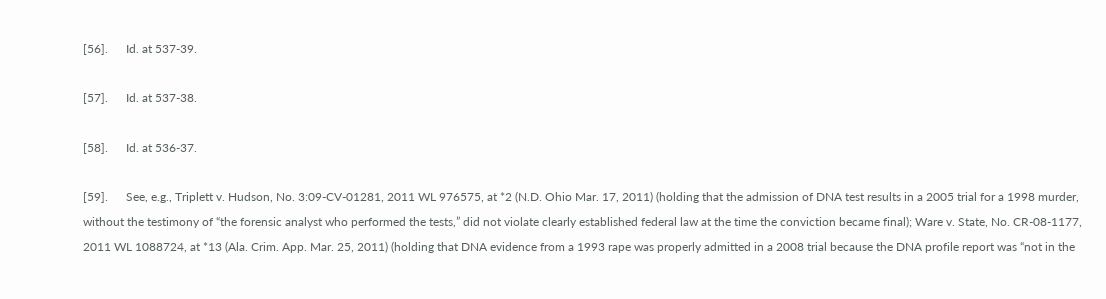[56].      Id. at 537-39.

[57].      Id. at 537-38.

[58].      Id. at 536-37.

[59].      See, e.g., Triplett v. Hudson, No. 3:09-CV-01281, 2011 WL 976575, at *2 (N.D. Ohio Mar. 17, 2011) (holding that the admission of DNA test results in a 2005 trial for a 1998 murder, without the testimony of “the forensic analyst who performed the tests,” did not violate clearly established federal law at the time the conviction became final); Ware v. State, No. CR-08-1177, 2011 WL 1088724, at *13 (Ala. Crim. App. Mar. 25, 2011) (holding that DNA evidence from a 1993 rape was properly admitted in a 2008 trial because the DNA profile report was “not in the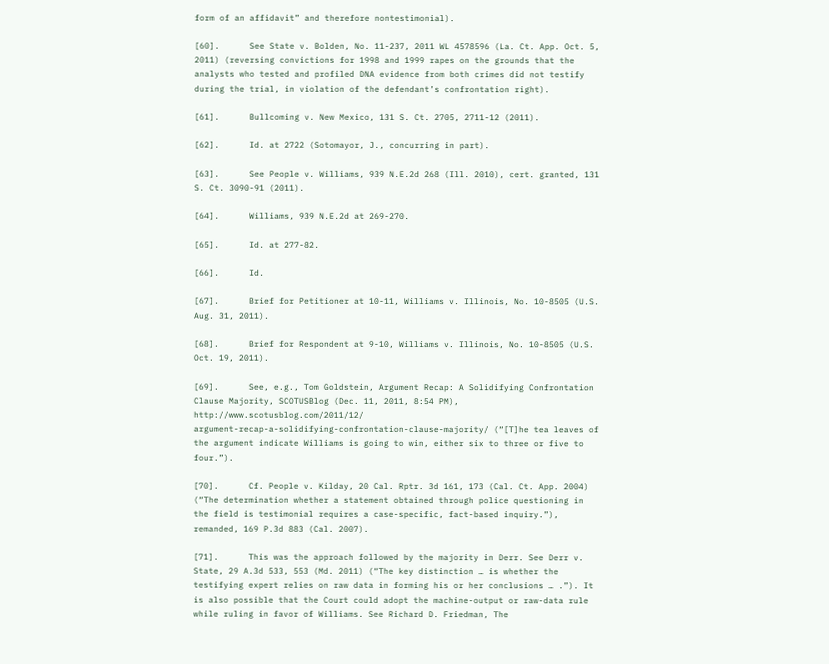form of an affidavit” and therefore nontestimonial).

[60].      See State v. Bolden, No. 11-237, 2011 WL 4578596 (La. Ct. App. Oct. 5, 2011) (reversing convictions for 1998 and 1999 rapes on the grounds that the analysts who tested and profiled DNA evidence from both crimes did not testify during the trial, in violation of the defendant’s confrontation right).

[61].      Bullcoming v. New Mexico, 131 S. Ct. 2705, 2711-12 (2011).

[62].      Id. at 2722 (Sotomayor, J., concurring in part).

[63].      See People v. Williams, 939 N.E.2d 268 (Ill. 2010), cert. granted, 131 S. Ct. 3090-91 (2011).

[64].      Williams, 939 N.E.2d at 269-270.

[65].      Id. at 277-82.

[66].      Id.

[67].      Brief for Petitioner at 10-11, Williams v. Illinois, No. 10-8505 (U.S. Aug. 31, 2011).

[68].      Brief for Respondent at 9-10, Williams v. Illinois, No. 10-8505 (U.S. Oct. 19, 2011).

[69].      See, e.g., Tom Goldstein, Argument Recap: A Solidifying Confrontation Clause Majority, SCOTUSBlog (Dec. 11, 2011, 8:54 PM), http://www.scotusblog.com/2011/12/
argument-recap-a-solidifying-confrontation-clause-majority/ (“[T]he tea leaves of the argument indicate Williams is going to win, either six to three or five to four.”).

[70].      Cf. People v. Kilday, 20 Cal. Rptr. 3d 161, 173 (Cal. Ct. App. 2004) (“The determination whether a statement obtained through police questioning in the field is testimonial requires a case-specific, fact-based inquiry.”), remanded, 169 P.3d 883 (Cal. 2007).

[71].      This was the approach followed by the majority in Derr. See Derr v. State, 29 A.3d 533, 553 (Md. 2011) (“The key distinction … is whether the testifying expert relies on raw data in forming his or her conclusions … .”). It is also possible that the Court could adopt the machine-output or raw-data rule while ruling in favor of Williams. See Richard D. Friedman, The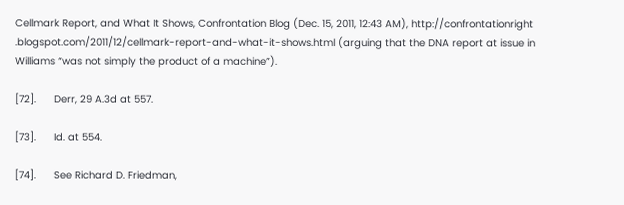Cellmark Report, and What It Shows, Confrontation Blog (Dec. 15, 2011, 12:43 AM), http://confrontationright
.blogspot.com/2011/12/cellmark-report-and-what-it-shows.html (arguing that the DNA report at issue in Williams “was not simply the product of a machine”).

[72].      Derr, 29 A.3d at 557.

[73].      Id. at 554.

[74].      See Richard D. Friedman,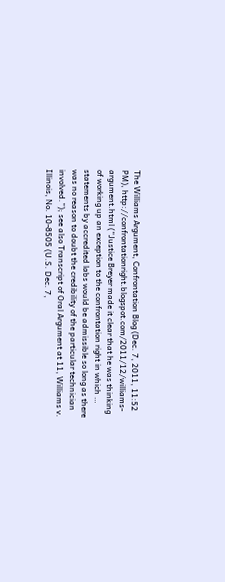The Williams Argument, Confrontation Blog (Dec. 7, 2011, 11:52 PM), http://confrontationright.blogspot.com/2011/12/williams-argument.html (“Justice Breyer made it clear that he was thinking of working up an exception to the confrontation right in which … statements by accredited labs would be admissible so long as there was no reason to doubt the credibility of the particular technician involved.”); see also Transcript of Oral Argument at 11, Williams v. Illinois, No. 10-8505 (U.S. Dec. 7,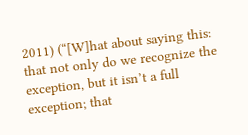2011) (“[W]hat about saying this: that not only do we recognize the exception, but it isn’t a full exception; that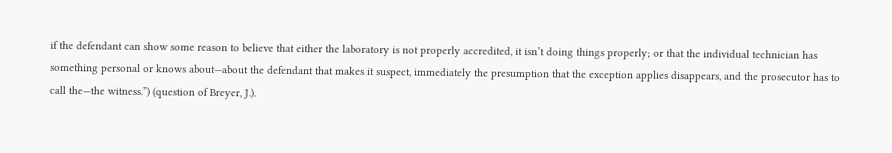if the defendant can show some reason to believe that either the laboratory is not properly accredited, it isn’t doing things properly; or that the individual technician has something personal or knows about—about the defendant that makes it suspect, immediately the presumption that the exception applies disappears, and the prosecutor has to call the—the witness.”) (question of Breyer, J.).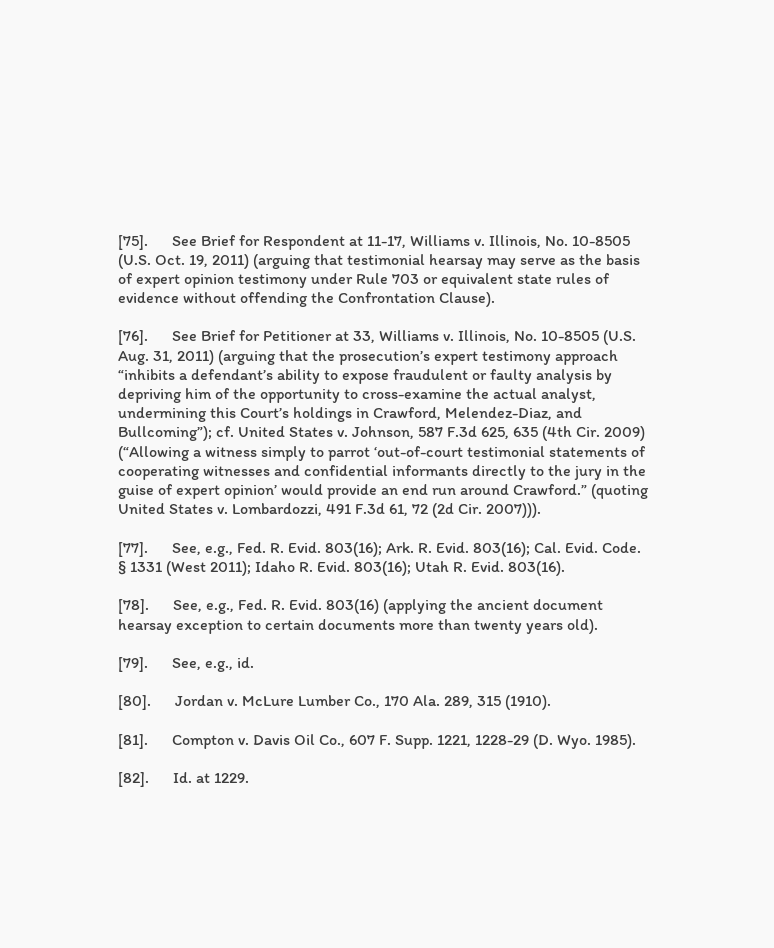[75].      See Brief for Respondent at 11-17, Williams v. Illinois, No. 10-8505 (U.S. Oct. 19, 2011) (arguing that testimonial hearsay may serve as the basis of expert opinion testimony under Rule 703 or equivalent state rules of evidence without offending the Confrontation Clause).

[76].      See Brief for Petitioner at 33, Williams v. Illinois, No. 10-8505 (U.S. Aug. 31, 2011) (arguing that the prosecution’s expert testimony approach “inhibits a defendant’s ability to expose fraudulent or faulty analysis by depriving him of the opportunity to cross-examine the actual analyst, undermining this Court’s holdings in Crawford, Melendez-Diaz, and Bullcoming”); cf. United States v. Johnson, 587 F.3d 625, 635 (4th Cir. 2009) (“Allowing a witness simply to parrot ‘out-of-court testimonial statements of cooperating witnesses and confidential informants directly to the jury in the guise of expert opinion’ would provide an end run around Crawford.” (quoting United States v. Lombardozzi, 491 F.3d 61, 72 (2d Cir. 2007))).

[77].      See, e.g., Fed. R. Evid. 803(16); Ark. R. Evid. 803(16); Cal. Evid. Code. § 1331 (West 2011); Idaho R. Evid. 803(16); Utah R. Evid. 803(16).

[78].      See, e.g., Fed. R. Evid. 803(16) (applying the ancient document hearsay exception to certain documents more than twenty years old).

[79].      See, e.g., id.

[80].      Jordan v. McLure Lumber Co., 170 Ala. 289, 315 (1910).

[81].      Compton v. Davis Oil Co., 607 F. Supp. 1221, 1228-29 (D. Wyo. 1985).

[82].      Id. at 1229.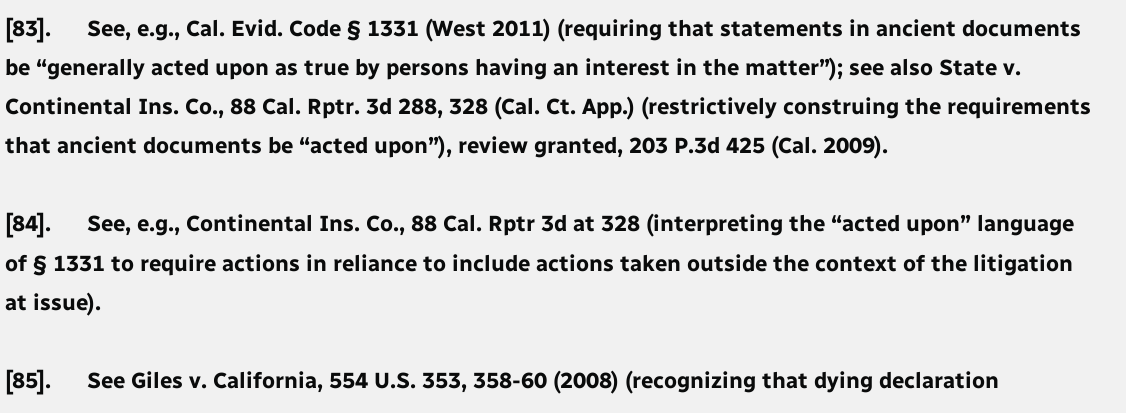[83].      See, e.g., Cal. Evid. Code § 1331 (West 2011) (requiring that statements in ancient documents be “generally acted upon as true by persons having an interest in the matter”); see also State v. Continental Ins. Co., 88 Cal. Rptr. 3d 288, 328 (Cal. Ct. App.) (restrictively construing the requirements that ancient documents be “acted upon”), review granted, 203 P.3d 425 (Cal. 2009).

[84].      See, e.g., Continental Ins. Co., 88 Cal. Rptr 3d at 328 (interpreting the “acted upon” language of § 1331 to require actions in reliance to include actions taken outside the context of the litigation at issue).

[85].      See Giles v. California, 554 U.S. 353, 358-60 (2008) (recognizing that dying declaration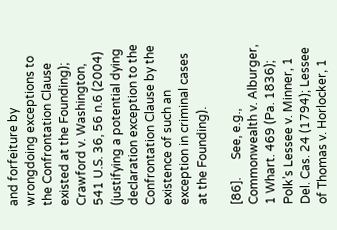and forfeiture by wrongdoing exceptions to the Confrontation Clause existed at the Founding); Crawford v. Washington, 541 U.S. 36, 56 n.6 (2004) (justifying a potential dying declaration exception to the Confrontation Clause by the existence of such an exception in criminal cases at the Founding).

[86].      See, e.g., Commonwealth v. Alburger, 1 Whart. 469 (Pa. 1836); Polk’s Lessee v. Minner, 1 Del. Cas. 24 (1794); Lessee of Thomas v. Horlocker, 1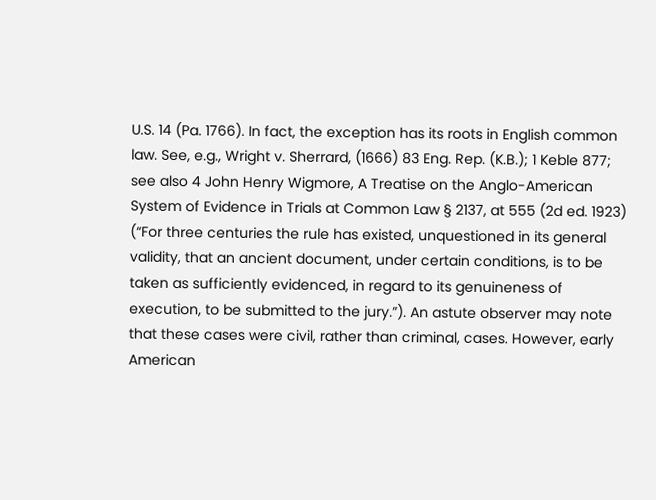U.S. 14 (Pa. 1766). In fact, the exception has its roots in English common law. See, e.g., Wright v. Sherrard, (1666) 83 Eng. Rep. (K.B.); 1 Keble 877; see also 4 John Henry Wigmore, A Treatise on the Anglo-American System of Evidence in Trials at Common Law § 2137, at 555 (2d ed. 1923) (“For three centuries the rule has existed, unquestioned in its general validity, that an ancient document, under certain conditions, is to be taken as sufficiently evidenced, in regard to its genuineness of execution, to be submitted to the jury.”). An astute observer may note that these cases were civil, rather than criminal, cases. However, early American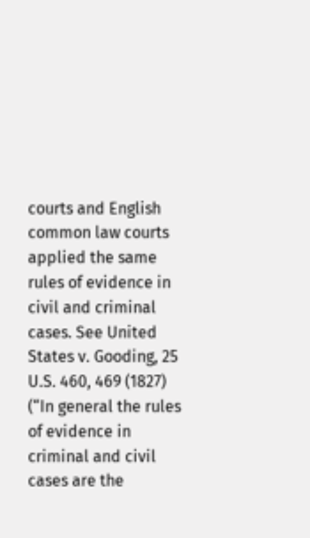courts and English common law courts applied the same rules of evidence in civil and criminal cases. See United States v. Gooding, 25 U.S. 460, 469 (1827) (“In general the rules of evidence in criminal and civil cases are the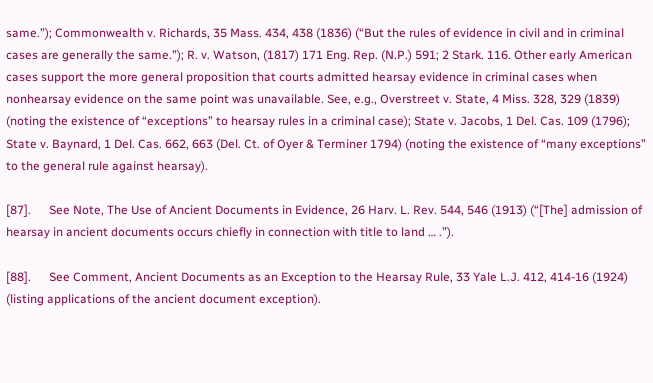same.”); Commonwealth v. Richards, 35 Mass. 434, 438 (1836) (“But the rules of evidence in civil and in criminal cases are generally the same.”); R. v. Watson, (1817) 171 Eng. Rep. (N.P.) 591; 2 Stark. 116. Other early American cases support the more general proposition that courts admitted hearsay evidence in criminal cases when nonhearsay evidence on the same point was unavailable. See, e.g., Overstreet v. State, 4 Miss. 328, 329 (1839) (noting the existence of “exceptions” to hearsay rules in a criminal case); State v. Jacobs, 1 Del. Cas. 109 (1796); State v. Baynard, 1 Del. Cas. 662, 663 (Del. Ct. of Oyer & Terminer 1794) (noting the existence of “many exceptions” to the general rule against hearsay).

[87].      See Note, The Use of Ancient Documents in Evidence, 26 Harv. L. Rev. 544, 546 (1913) (“[The] admission of hearsay in ancient documents occurs chiefly in connection with title to land … .”).

[88].      See Comment, Ancient Documents as an Exception to the Hearsay Rule, 33 Yale L.J. 412, 414-16 (1924) (listing applications of the ancient document exception).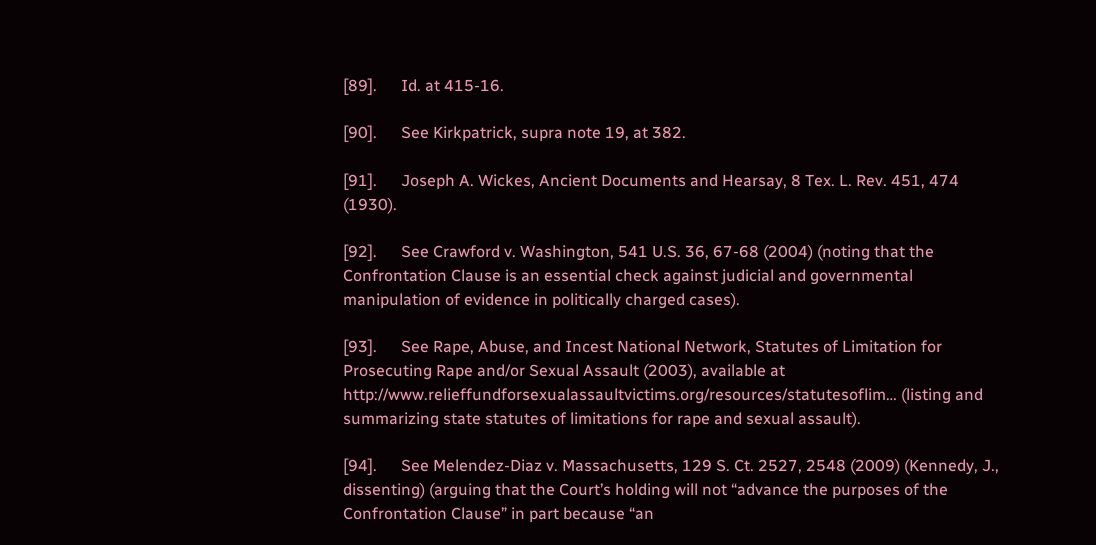[89].      Id. at 415-16.

[90].      See Kirkpatrick, supra note 19, at 382.

[91].      Joseph A. Wickes, Ancient Documents and Hearsay, 8 Tex. L. Rev. 451, 474 (1930).

[92].      See Crawford v. Washington, 541 U.S. 36, 67-68 (2004) (noting that the Confrontation Clause is an essential check against judicial and governmental manipulation of evidence in politically charged cases).

[93].      See Rape, Abuse, and Incest National Network, Statutes of Limitation for Prosecuting Rape and/or Sexual Assault (2003), available at http://www.relieffundforsexualassaultvictims.org/resources/statutesoflim… (listing and summarizing state statutes of limitations for rape and sexual assault).

[94].      See Melendez-Diaz v. Massachusetts, 129 S. Ct. 2527, 2548 (2009) (Kennedy, J., dissenting) (arguing that the Court’s holding will not “advance the purposes of the Confrontation Clause” in part because “an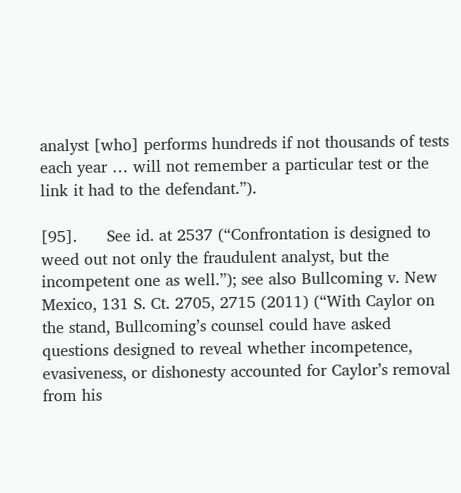analyst [who] performs hundreds if not thousands of tests each year … will not remember a particular test or the link it had to the defendant.”).

[95].      See id. at 2537 (“Confrontation is designed to weed out not only the fraudulent analyst, but the incompetent one as well.”); see also Bullcoming v. New Mexico, 131 S. Ct. 2705, 2715 (2011) (“With Caylor on the stand, Bullcoming’s counsel could have asked questions designed to reveal whether incompetence, evasiveness, or dishonesty accounted for Caylor’s removal from his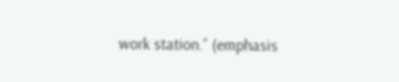work station.” (emphasis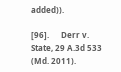added)).

[96].      Derr v. State, 29 A.3d 533 (Md. 2011).